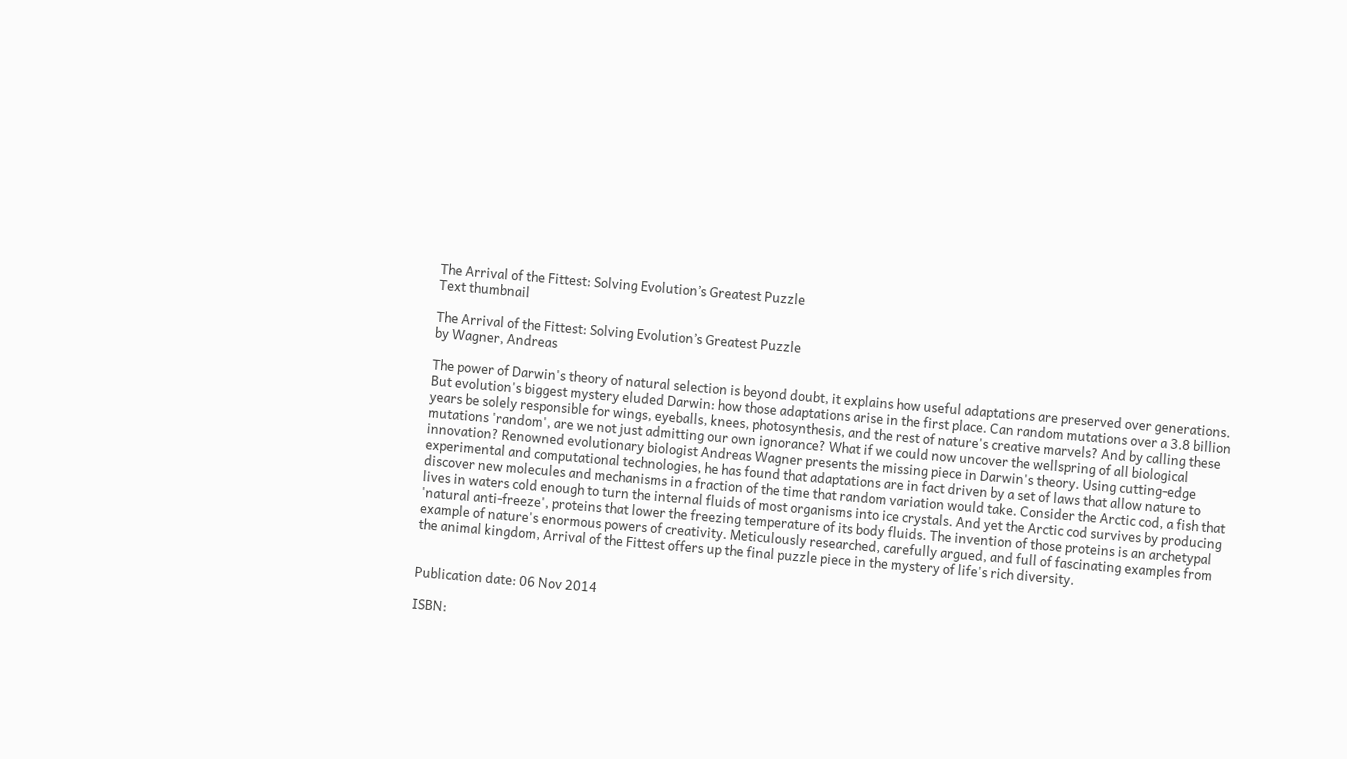The Arrival of the Fittest: Solving Evolution’s Greatest Puzzle
Text thumbnail

The Arrival of the Fittest: Solving Evolution’s Greatest Puzzle
by Wagner, Andreas

The power of Darwin's theory of natural selection is beyond doubt, it explains how useful adaptations are preserved over generations. But evolution's biggest mystery eluded Darwin: how those adaptations arise in the first place. Can random mutations over a 3.8 billion years be solely responsible for wings, eyeballs, knees, photosynthesis, and the rest of nature's creative marvels? And by calling these mutations 'random', are we not just admitting our own ignorance? What if we could now uncover the wellspring of all biological innovation? Renowned evolutionary biologist Andreas Wagner presents the missing piece in Darwin's theory. Using cutting-edge experimental and computational technologies, he has found that adaptations are in fact driven by a set of laws that allow nature to discover new molecules and mechanisms in a fraction of the time that random variation would take. Consider the Arctic cod, a fish that lives in waters cold enough to turn the internal fluids of most organisms into ice crystals. And yet the Arctic cod survives by producing 'natural anti-freeze', proteins that lower the freezing temperature of its body fluids. The invention of those proteins is an archetypal example of nature's enormous powers of creativity. Meticulously researched, carefully argued, and full of fascinating examples from the animal kingdom, Arrival of the Fittest offers up the final puzzle piece in the mystery of life's rich diversity.


Publication date: 06 Nov 2014

ISBN: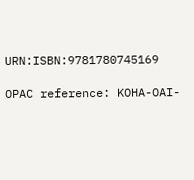URN:ISBN:9781780745169

OPAC reference: KOHA-OAI-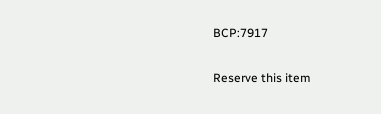BCP:7917

Reserve this item